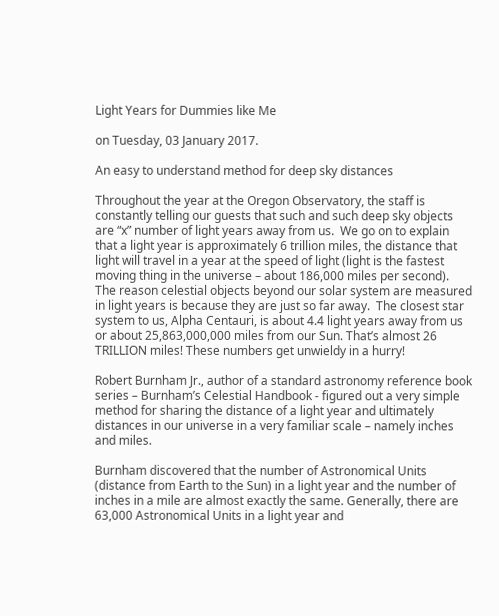Light Years for Dummies like Me

on Tuesday, 03 January 2017.

An easy to understand method for deep sky distances

Throughout the year at the Oregon Observatory, the staff is constantly telling our guests that such and such deep sky objects are “x” number of light years away from us.  We go on to explain that a light year is approximately 6 trillion miles, the distance that light will travel in a year at the speed of light (light is the fastest moving thing in the universe – about 186,000 miles per second).  The reason celestial objects beyond our solar system are measured in light years is because they are just so far away.  The closest star system to us, Alpha Centauri, is about 4.4 light years away from us or about 25,863,000,000 miles from our Sun. That’s almost 26 TRILLION miles! These numbers get unwieldy in a hurry!

Robert Burnham Jr., author of a standard astronomy reference book series – Burnham’s Celestial Handbook - figured out a very simple method for sharing the distance of a light year and ultimately distances in our universe in a very familiar scale – namely inches and miles.

Burnham discovered that the number of Astronomical Units (distance from Earth to the Sun) in a light year and the number of inches in a mile are almost exactly the same. Generally, there are 63,000 Astronomical Units in a light year and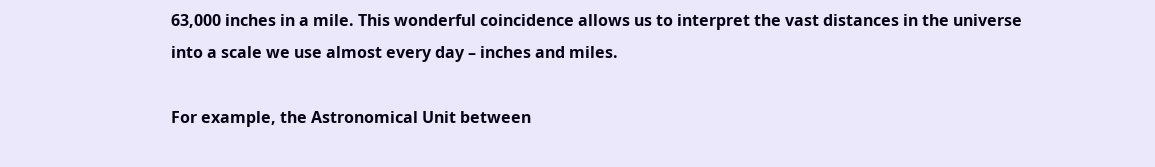63,000 inches in a mile. This wonderful coincidence allows us to interpret the vast distances in the universe into a scale we use almost every day – inches and miles.

For example, the Astronomical Unit between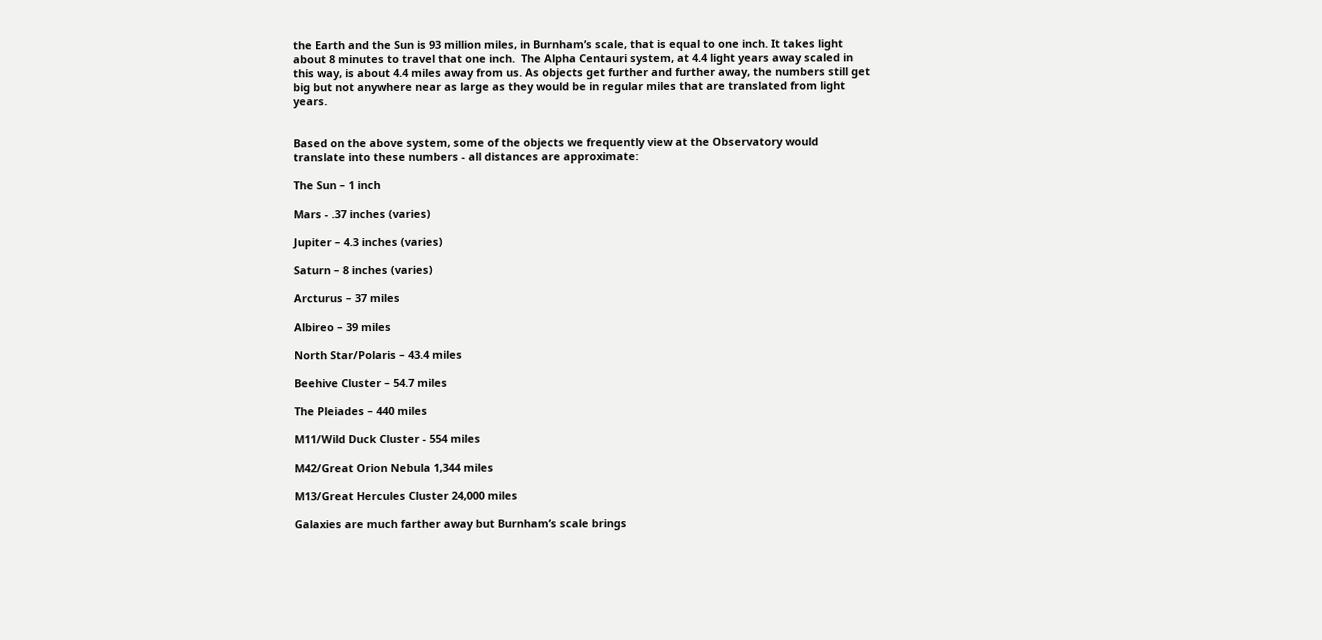the Earth and the Sun is 93 million miles, in Burnham’s scale, that is equal to one inch. It takes light about 8 minutes to travel that one inch.  The Alpha Centauri system, at 4.4 light years away scaled in this way, is about 4.4 miles away from us. As objects get further and further away, the numbers still get big but not anywhere near as large as they would be in regular miles that are translated from light years.


Based on the above system, some of the objects we frequently view at the Observatory would translate into these numbers - all distances are approximate:

The Sun – 1 inch

Mars - .37 inches (varies)

Jupiter – 4.3 inches (varies)

Saturn – 8 inches (varies)

Arcturus – 37 miles

Albireo – 39 miles

North Star/Polaris – 43.4 miles

Beehive Cluster – 54.7 miles

The Pleiades – 440 miles

M11/Wild Duck Cluster - 554 miles

M42/Great Orion Nebula 1,344 miles

M13/Great Hercules Cluster 24,000 miles

Galaxies are much farther away but Burnham’s scale brings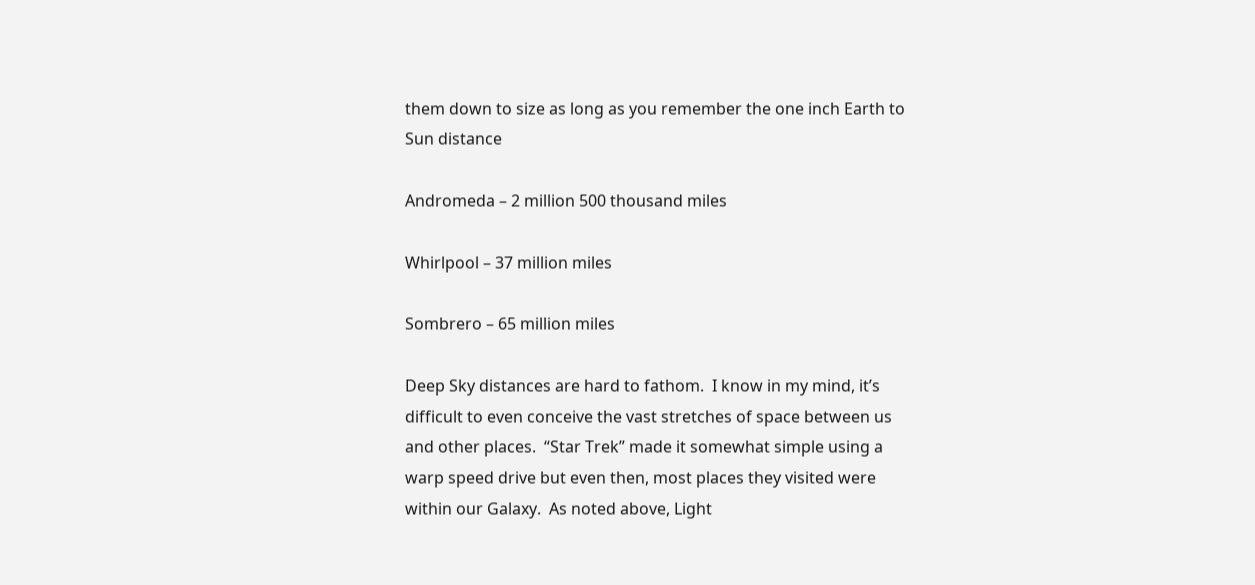them down to size as long as you remember the one inch Earth to Sun distance

Andromeda – 2 million 500 thousand miles

Whirlpool – 37 million miles

Sombrero – 65 million miles

Deep Sky distances are hard to fathom.  I know in my mind, it’s difficult to even conceive the vast stretches of space between us and other places.  “Star Trek” made it somewhat simple using a warp speed drive but even then, most places they visited were within our Galaxy.  As noted above, Light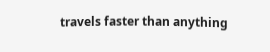travels faster than anything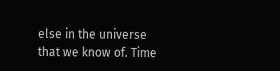else in the universe that we know of. Time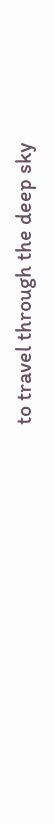to travel through the deep sky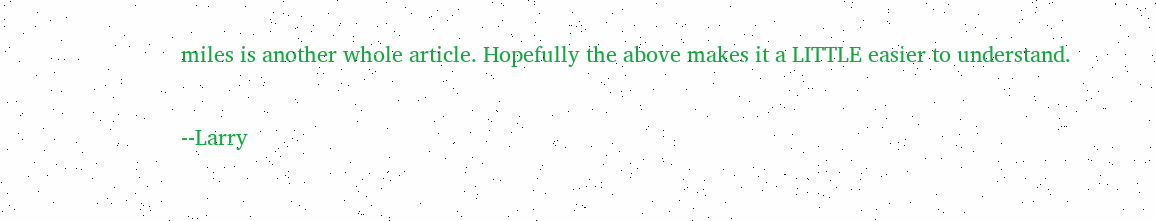miles is another whole article. Hopefully the above makes it a LITTLE easier to understand.

--Larry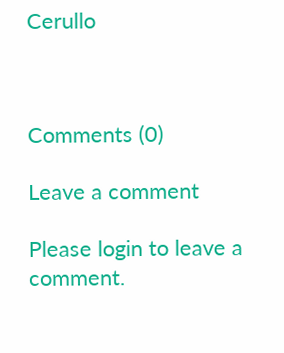Cerullo



Comments (0)

Leave a comment

Please login to leave a comment.